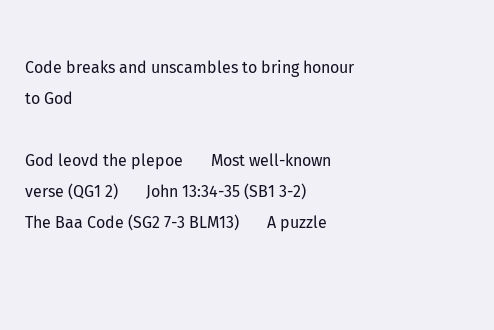Code breaks and unscambles to bring honour to God

God leovd the plepoe       Most well-known verse (QG1 2)       John 13:34-35 (SB1 3-2)
The Baa Code (SG2 7-3 BLM13)       A puzzle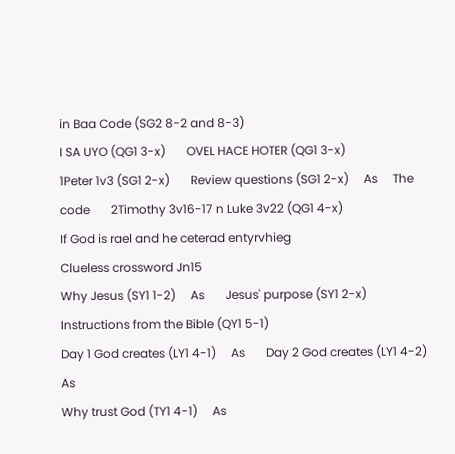in Baa Code (SG2 8-2 and 8-3)
I SA UYO (QG1 3-x)       OVEL HACE HOTER (QG1 3-x)
1Peter 1v3 (SG1 2-x)       Review questions (SG1 2-x)     As     The code       2Timothy 3v16-17 n Luke 3v22 (QG1 4-x)
If God is rael and he ceterad entyrvhieg
Clueless crossword Jn15
Why Jesus (SY1 1-2)     As       Jesus' purpose (SY1 2-x)
Instructions from the Bible (QY1 5-1)
Day 1 God creates (LY1 4-1)     As       Day 2 God creates (LY1 4-2)     As
Why trust God (TY1 4-1)     As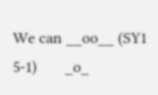We can __oo__ (SY1 5-1)       _o_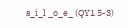s_i_l _o_e_ (QY1 5-3)